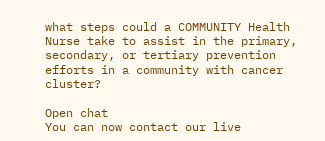what steps could a COMMUNITY Health Nurse take to assist in the primary, secondary, or tertiary prevention efforts in a community with cancer cluster?

Open chat
You can now contact our live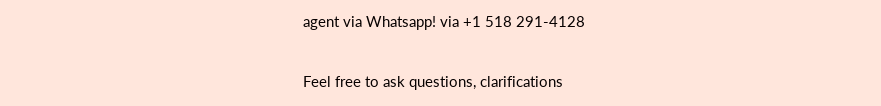agent via Whatsapp! via +1 518 291-4128

Feel free to ask questions, clarifications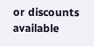or discounts available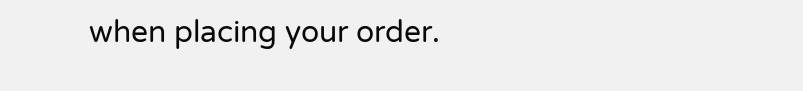when placing your order.